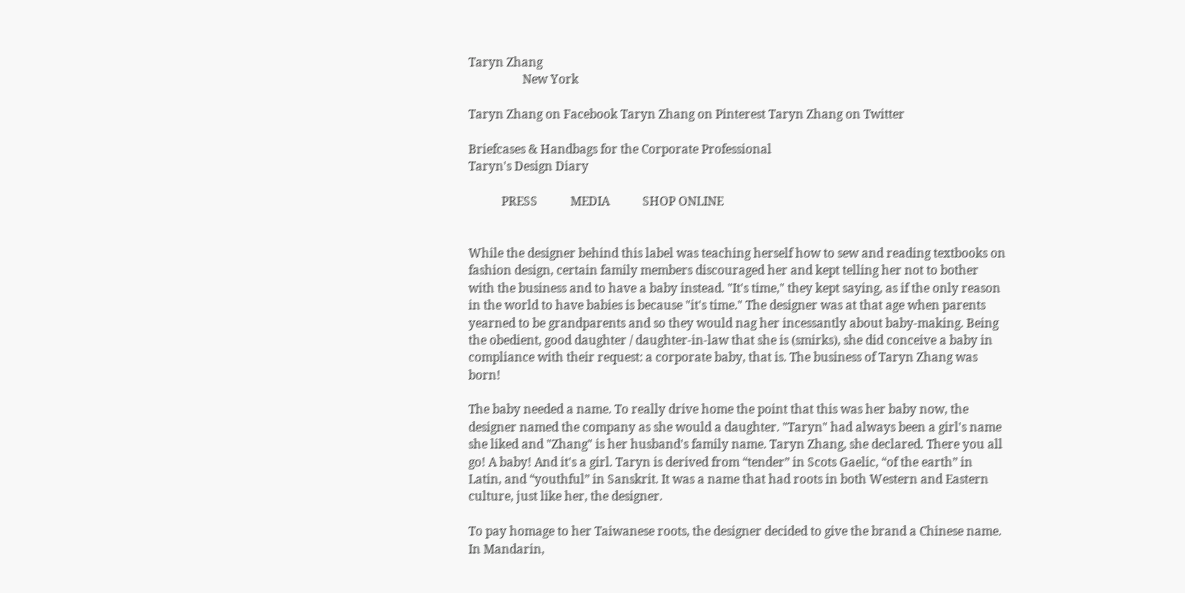Taryn Zhang
                  New York

Taryn Zhang on Facebook Taryn Zhang on Pinterest Taryn Zhang on Twitter

Briefcases & Handbags for the Corporate Professional
Taryn's Design Diary

           PRESS           MEDIA           SHOP ONLINE


While the designer behind this label was teaching herself how to sew and reading textbooks on fashion design, certain family members discouraged her and kept telling her not to bother with the business and to have a baby instead. "It's time," they kept saying, as if the only reason in the world to have babies is because "it's time." The designer was at that age when parents yearned to be grandparents and so they would nag her incessantly about baby-making. Being the obedient, good daughter / daughter-in-law that she is (smirks), she did conceive a baby in compliance with their request: a corporate baby, that is. The business of Taryn Zhang was born!

The baby needed a name. To really drive home the point that this was her baby now, the designer named the company as she would a daughter. "Taryn" had always been a girl's name she liked and "Zhang" is her husband's family name. Taryn Zhang, she declared. There you all go! A baby! And it's a girl. Taryn is derived from “tender” in Scots Gaelic, “of the earth” in Latin, and “youthful” in Sanskrit. It was a name that had roots in both Western and Eastern culture, just like her, the designer.

To pay homage to her Taiwanese roots, the designer decided to give the brand a Chinese name. In Mandarin,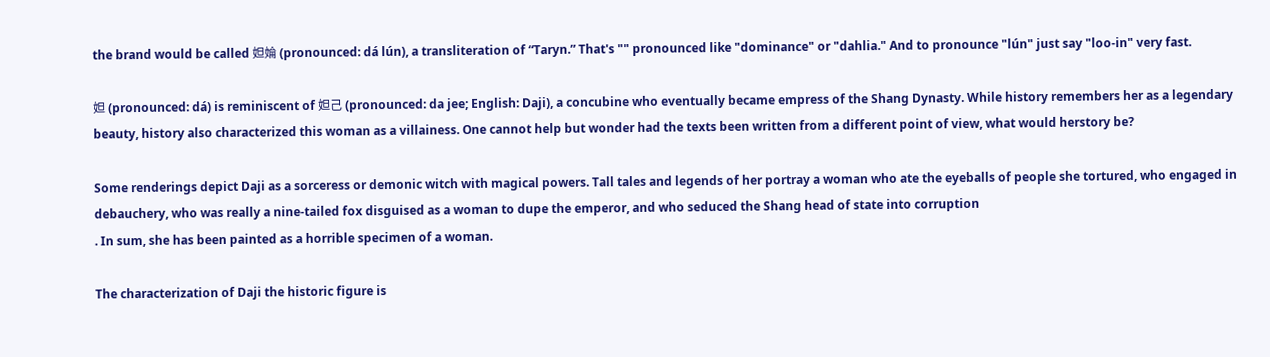the brand would be called 妲婨 (pronounced: dá lún), a transliteration of “Taryn.” That's "" pronounced like "dominance" or "dahlia." And to pronounce "lún" just say "loo-in" very fast.

妲 (pronounced: dá) is reminiscent of 妲己 (pronounced: da jee; English: Daji), a concubine who eventually became empress of the Shang Dynasty. While history remembers her as a legendary beauty, history also characterized this woman as a villainess. One cannot help but wonder had the texts been written from a different point of view, what would herstory be?

Some renderings depict Daji as a sorceress or demonic witch with magical powers. Tall tales and legends of her portray a woman who ate the eyeballs of people she tortured, who engaged in debauchery, who was really a nine-tailed fox disguised as a woman to dupe the emperor, and who seduced the Shang head of state into corruption
. In sum, she has been painted as a horrible specimen of a woman.

The characterization of Daji the historic figure is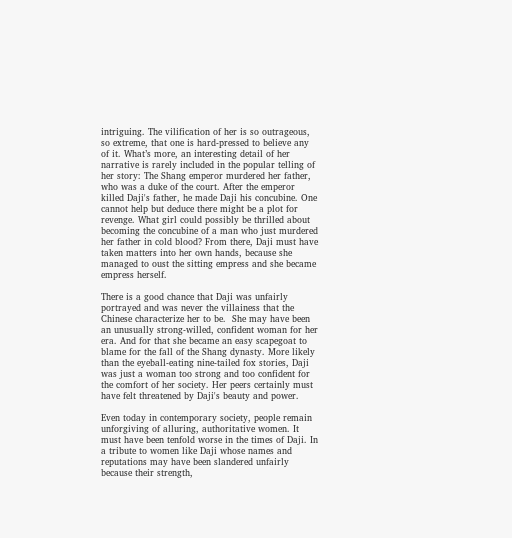intriguing. The vilification of her is so outrageous, so extreme, that one is hard-pressed to believe any of it. What’s more, an interesting detail of her narrative is rarely included in the popular telling of her story: The Shang emperor murdered her father, who was a duke of the court. After the emperor killed Daji's father, he made Daji his concubine. One cannot help but deduce there might be a plot for revenge. What girl could possibly be thrilled about becoming the concubine of a man who just murdered her father in cold blood? From there, Daji must have taken matters into her own hands, because she managed to oust the sitting empress and she became empress herself.

There is a good chance that Daji was unfairly portrayed and was never the villainess that the Chinese characterize her to be.  She may have been an unusually strong-willed, confident woman for her era. And for that she became an easy scapegoat to blame for the fall of the Shang dynasty. More likely than the eyeball-eating nine-tailed fox stories, Daji was just a woman too strong and too confident for the comfort of her society. Her peers certainly must have felt threatened by Daji's beauty and power.

Even today in contemporary society, people remain unforgiving of alluring, authoritative women. It must have been tenfold worse in the times of Daji. In a tribute to women like Daji whose names and reputations may have been slandered unfairly because their strength,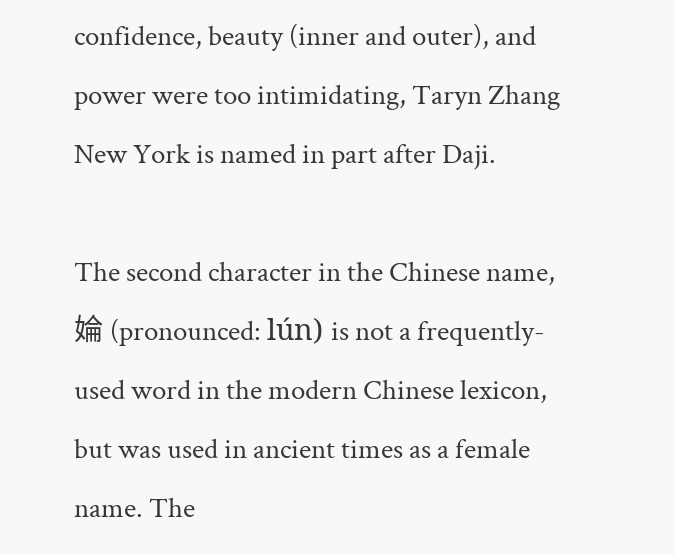confidence, beauty (inner and outer), and power were too intimidating, Taryn Zhang New York is named in part after Daji.

The second character in the Chinese name, 婨 (pronounced: lún) is not a frequently-used word in the modern Chinese lexicon, but was used in ancient times as a female name. The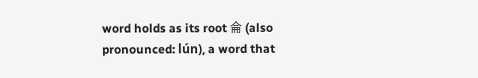word holds as its root 侖 (also pronounced: lún), a word that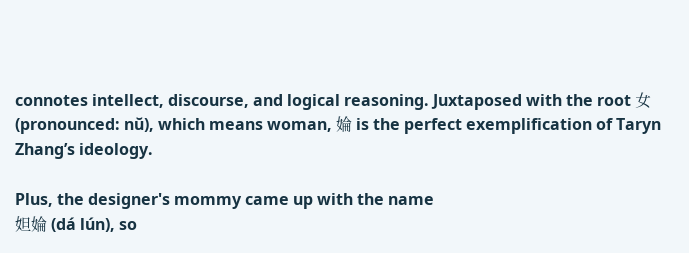connotes intellect, discourse, and logical reasoning. Juxtaposed with the root 女 (pronounced: nŭ), which means woman, 婨 is the perfect exemplification of Taryn Zhang’s ideology.

Plus, the designer's mommy came up with the name
妲婨 (dá lún), so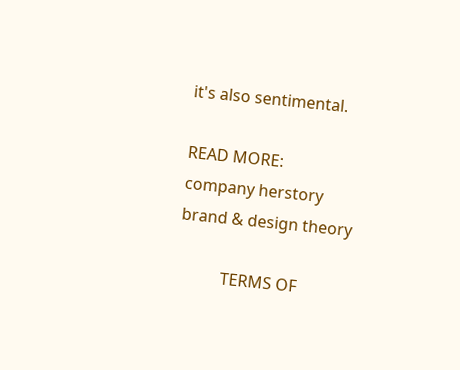it's also sentimental.

READ MORE:        company herstory           brand & design theory

           TERMS OF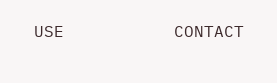USE           CONTACT